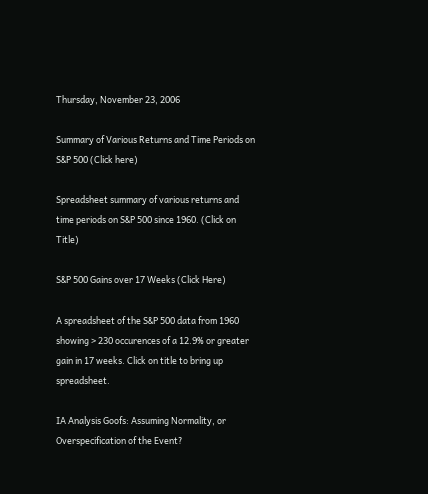Thursday, November 23, 2006

Summary of Various Returns and Time Periods on S&P 500 (Click here)

Spreadsheet summary of various returns and time periods on S&P 500 since 1960. (Click on Title)

S&P 500 Gains over 17 Weeks (Click Here)

A spreadsheet of the S&P 500 data from 1960 showing > 230 occurences of a 12.9% or greater gain in 17 weeks. Click on title to bring up spreadsheet.

IA Analysis Goofs: Assuming Normality, or Overspecification of the Event?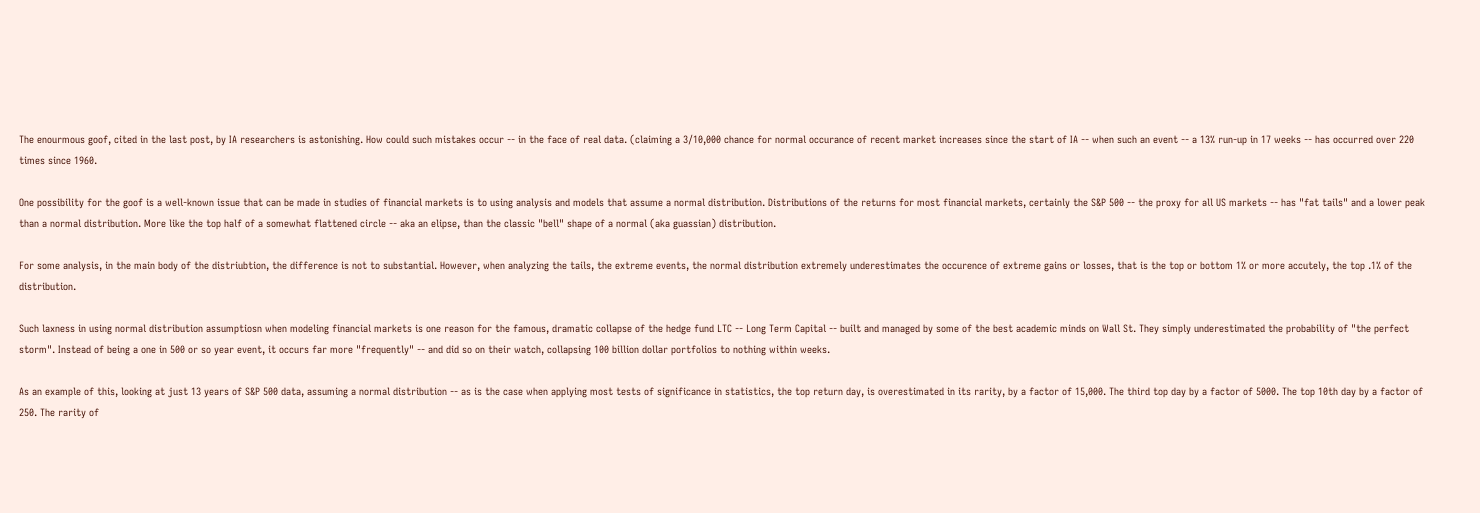The enourmous goof, cited in the last post, by IA researchers is astonishing. How could such mistakes occur -- in the face of real data. (claiming a 3/10,000 chance for normal occurance of recent market increases since the start of IA -- when such an event -- a 13% run-up in 17 weeks -- has occurred over 220 times since 1960.

One possibility for the goof is a well-known issue that can be made in studies of financial markets is to using analysis and models that assume a normal distribution. Distributions of the returns for most financial markets, certainly the S&P 500 -- the proxy for all US markets -- has "fat tails" and a lower peak than a normal distribution. More like the top half of a somewhat flattened circle -- aka an elipse, than the classic "bell" shape of a normal (aka guassian) distribution.

For some analysis, in the main body of the distriubtion, the difference is not to substantial. However, when analyzing the tails, the extreme events, the normal distribution extremely underestimates the occurence of extreme gains or losses, that is the top or bottom 1% or more accutely, the top .1% of the distribution.

Such laxness in using normal distribution assumptiosn when modeling financial markets is one reason for the famous, dramatic collapse of the hedge fund LTC -- Long Term Capital -- built and managed by some of the best academic minds on Wall St. They simply underestimated the probability of "the perfect storm". Instead of being a one in 500 or so year event, it occurs far more "frequently" -- and did so on their watch, collapsing 100 billion dollar portfolios to nothing within weeks.

As an example of this, looking at just 13 years of S&P 500 data, assuming a normal distribution -- as is the case when applying most tests of significance in statistics, the top return day, is overestimated in its rarity, by a factor of 15,000. The third top day by a factor of 5000. The top 10th day by a factor of 250. The rarity of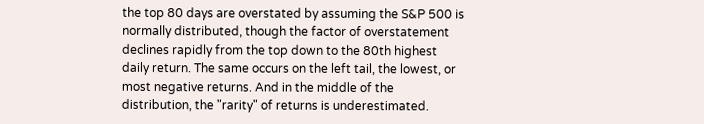the top 80 days are overstated by assuming the S&P 500 is normally distributed, though the factor of overstatement declines rapidly from the top down to the 80th highest daily return. The same occurs on the left tail, the lowest, or most negative returns. And in the middle of the distribution, the "rarity" of returns is underestimated.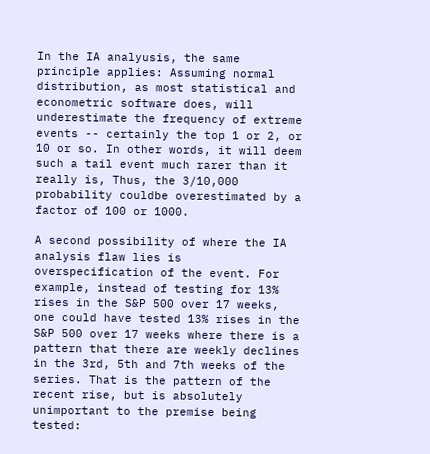In the IA analyusis, the same principle applies: Assuming normal distribution, as most statistical and econometric software does, will underestimate the frequency of extreme events -- certainly the top 1 or 2, or 10 or so. In other words, it will deem such a tail event much rarer than it really is, Thus, the 3/10,000 probability couldbe overestimated by a factor of 100 or 1000.

A second possibility of where the IA analysis flaw lies is overspecification of the event. For example, instead of testing for 13% rises in the S&P 500 over 17 weeks, one could have tested 13% rises in the S&P 500 over 17 weeks where there is a pattern that there are weekly declines in the 3rd, 5th and 7th weeks of the series. That is the pattern of the recent rise, but is absolutely unimportant to the premise being tested: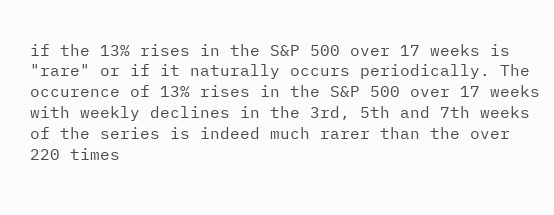if the 13% rises in the S&P 500 over 17 weeks is "rare" or if it naturally occurs periodically. The occurence of 13% rises in the S&P 500 over 17 weeks with weekly declines in the 3rd, 5th and 7th weeks of the series is indeed much rarer than the over 220 times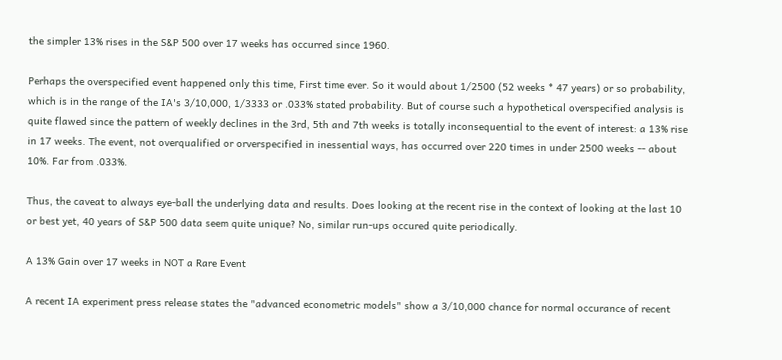the simpler 13% rises in the S&P 500 over 17 weeks has occurred since 1960.

Perhaps the overspecified event happened only this time, First time ever. So it would about 1/2500 (52 weeks * 47 years) or so probability, which is in the range of the IA's 3/10,000, 1/3333 or .033% stated probability. But of course such a hypothetical overspecified analysis is quite flawed since the pattern of weekly declines in the 3rd, 5th and 7th weeks is totally inconsequential to the event of interest: a 13% rise in 17 weeks. The event, not overqualified or orverspecified in inessential ways, has occurred over 220 times in under 2500 weeks -- about 10%. Far from .033%.

Thus, the caveat to always eye-ball the underlying data and results. Does looking at the recent rise in the context of looking at the last 10 or best yet, 40 years of S&P 500 data seem quite unique? No, similar run-ups occured quite periodically.

A 13% Gain over 17 weeks in NOT a Rare Event

A recent IA experiment press release states the "advanced econometric models" show a 3/10,000 chance for normal occurance of recent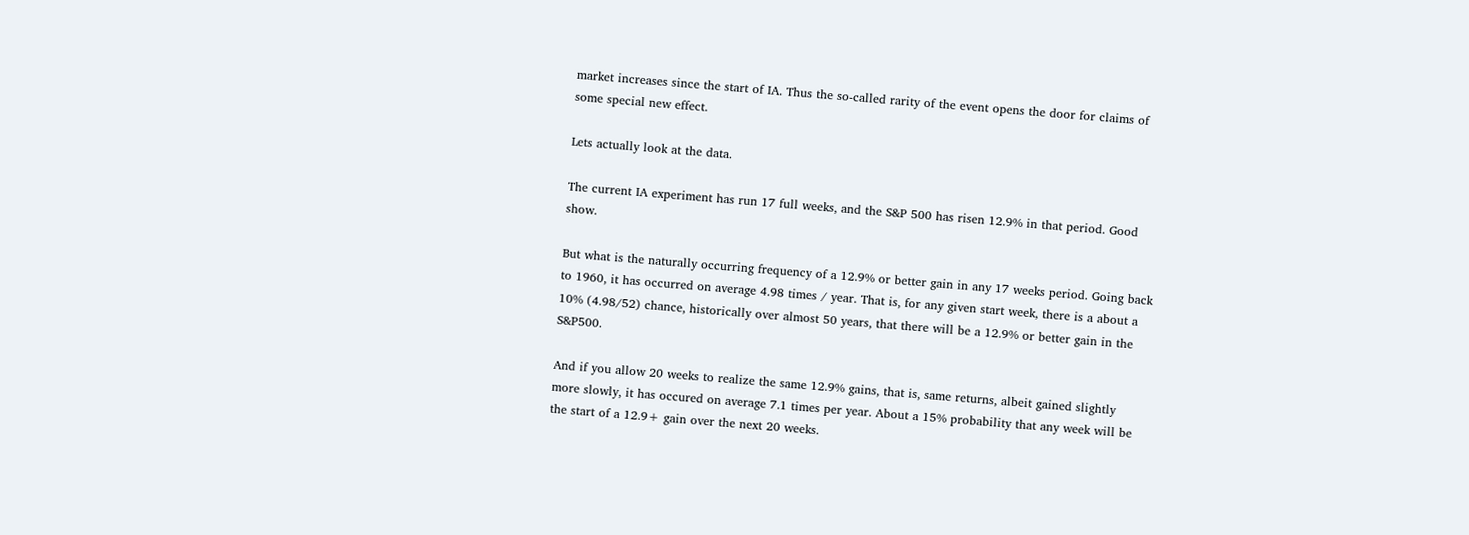market increases since the start of IA. Thus the so-called rarity of the event opens the door for claims of some special new effect.

Lets actually look at the data.

The current IA experiment has run 17 full weeks, and the S&P 500 has risen 12.9% in that period. Good show.

But what is the naturally occurring frequency of a 12.9% or better gain in any 17 weeks period. Going back to 1960, it has occurred on average 4.98 times / year. That is, for any given start week, there is a about a 10% (4.98/52) chance, historically over almost 50 years, that there will be a 12.9% or better gain in the S&P500.

And if you allow 20 weeks to realize the same 12.9% gains, that is, same returns, albeit gained slightly more slowly, it has occured on average 7.1 times per year. About a 15% probability that any week will be the start of a 12.9+ gain over the next 20 weeks.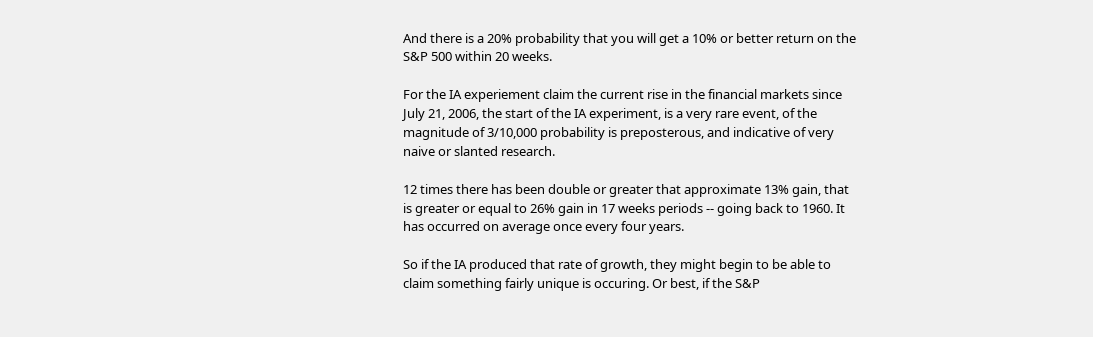And there is a 20% probability that you will get a 10% or better return on the S&P 500 within 20 weeks.

For the IA experiement claim the current rise in the financial markets since July 21, 2006, the start of the IA experiment, is a very rare event, of the magnitude of 3/10,000 probability is preposterous, and indicative of very naive or slanted research.

12 times there has been double or greater that approximate 13% gain, that is greater or equal to 26% gain in 17 weeks periods -- going back to 1960. It has occurred on average once every four years.

So if the IA produced that rate of growth, they might begin to be able to claim something fairly unique is occuring. Or best, if the S&P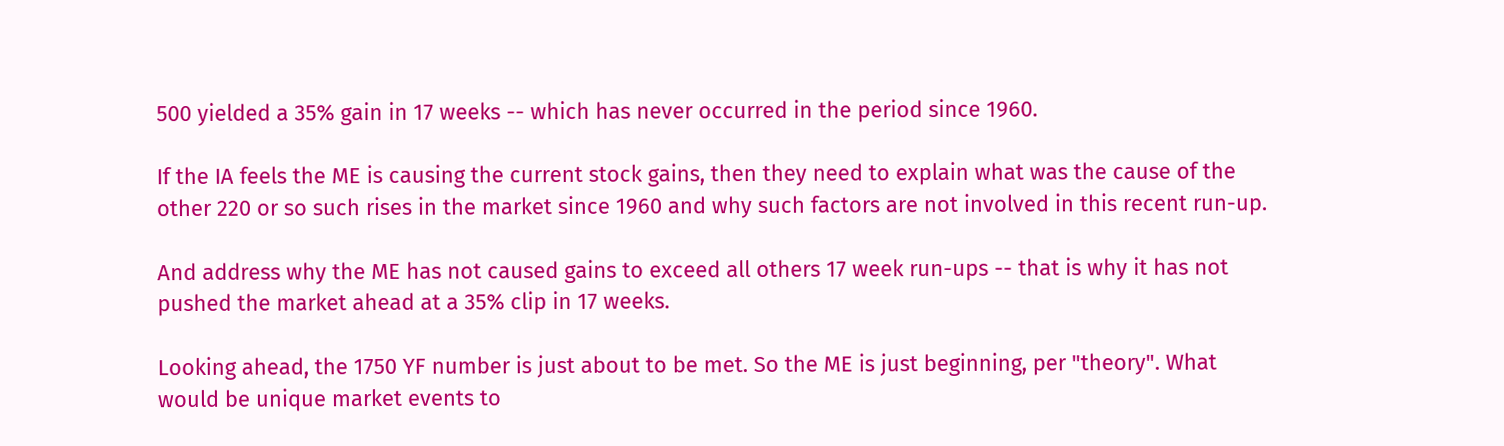500 yielded a 35% gain in 17 weeks -- which has never occurred in the period since 1960.

If the IA feels the ME is causing the current stock gains, then they need to explain what was the cause of the other 220 or so such rises in the market since 1960 and why such factors are not involved in this recent run-up.

And address why the ME has not caused gains to exceed all others 17 week run-ups -- that is why it has not pushed the market ahead at a 35% clip in 17 weeks.

Looking ahead, the 1750 YF number is just about to be met. So the ME is just beginning, per "theory". What would be unique market events to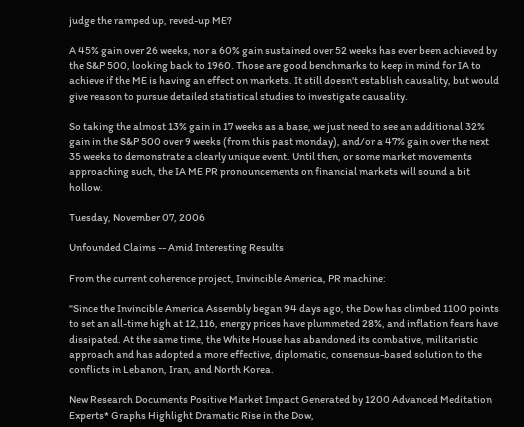judge the ramped up, reved-up ME?

A 45% gain over 26 weeks, nor a 60% gain sustained over 52 weeks has ever been achieved by the S&P 500, looking back to 1960. Those are good benchmarks to keep in mind for IA to achieve if the ME is having an effect on markets. It still doesn't establish causality, but would give reason to pursue detailed statistical studies to investigate causality.

So taking the almost 13% gain in 17 weeks as a base, we just need to see an additional 32% gain in the S&P 500 over 9 weeks (from this past monday), and/or a 47% gain over the next 35 weeks to demonstrate a clearly unique event. Until then, or some market movements approaching such, the IA ME PR pronouncements on financial markets will sound a bit hollow.

Tuesday, November 07, 2006

Unfounded Claims -- Amid Interesting Results

From the current coherence project, Invincible America, PR machine:

"Since the Invincible America Assembly began 94 days ago, the Dow has climbed 1100 points to set an all-time high at 12,116, energy prices have plummeted 28%, and inflation fears have dissipated. At the same time, the White House has abandoned its combative, militaristic approach and has adopted a more effective, diplomatic, consensus-based solution to the conflicts in Lebanon, Iran, and North Korea.

New Research Documents Positive Market Impact Generated by 1200 Advanced Meditation Experts* Graphs Highlight Dramatic Rise in the Dow,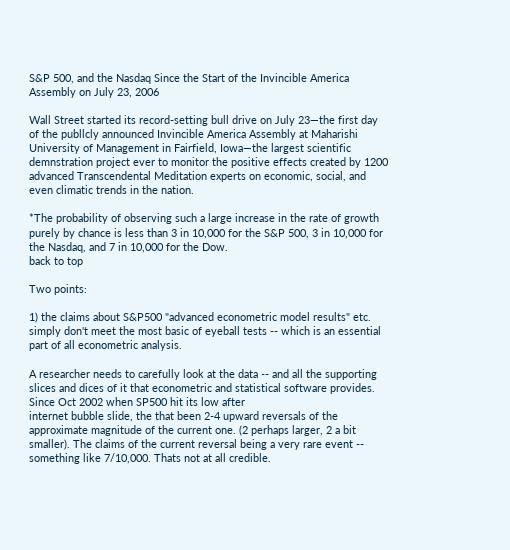S&P 500, and the Nasdaq Since the Start of the Invincible America Assembly on July 23, 2006

Wall Street started its record-setting bull drive on July 23—the first day of the publlcly announced Invincible America Assembly at Maharishi University of Management in Fairfield, Iowa—the largest scientific demnstration project ever to monitor the positive effects created by 1200 advanced Transcendental Meditation experts on economic, social, and even climatic trends in the nation.

*The probability of observing such a large increase in the rate of growth purely by chance is less than 3 in 10,000 for the S&P 500, 3 in 10,000 for the Nasdaq, and 7 in 10,000 for the Dow.
back to top

Two points:

1) the claims about S&P500 "advanced econometric model results" etc. simply don't meet the most basic of eyeball tests -- which is an essential part of all econometric analysis.

A researcher needs to carefully look at the data -- and all the supporting slices and dices of it that econometric and statistical software provides. Since Oct 2002 when SP500 hit its low after
internet bubble slide, the that been 2-4 upward reversals of the approximate magnitude of the current one. (2 perhaps larger, 2 a bit smaller). The claims of the current reversal being a very rare event -- something like 7/10,000. Thats not at all credible.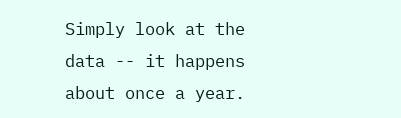Simply look at the data -- it happens about once a year.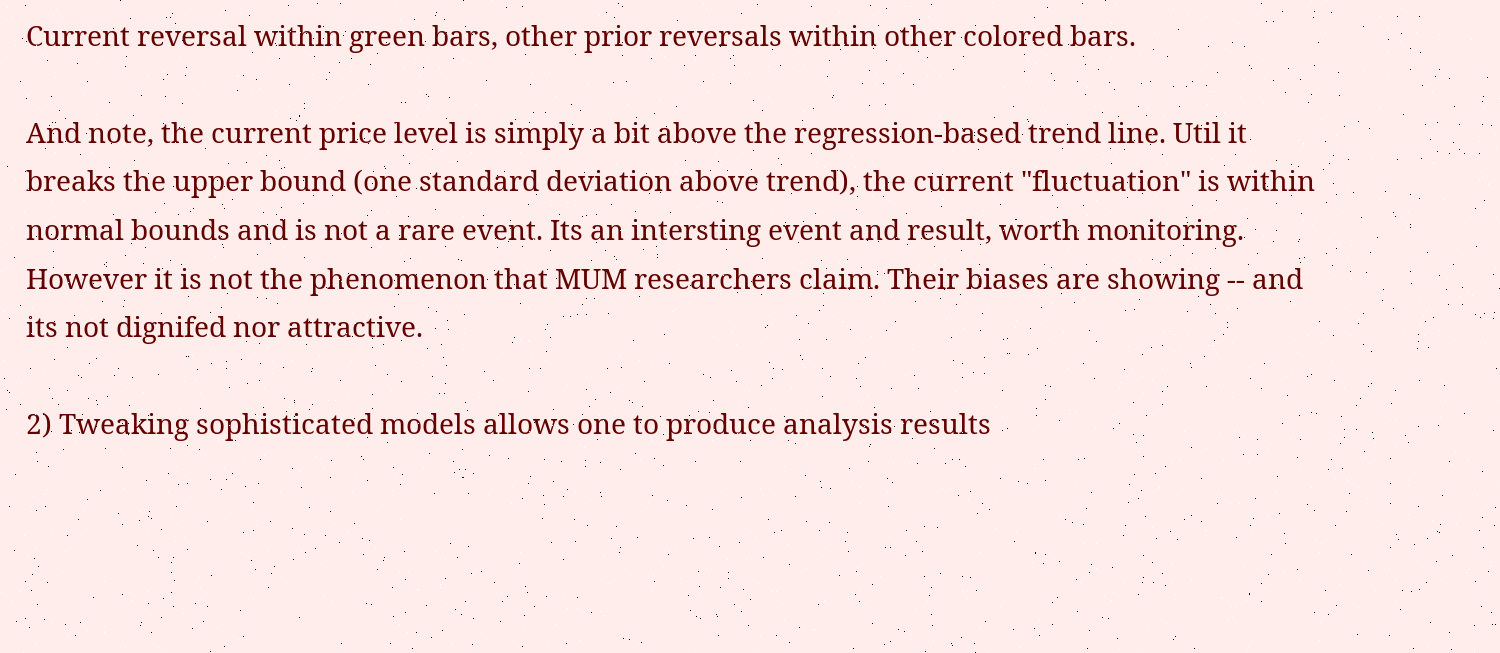Current reversal within green bars, other prior reversals within other colored bars.

And note, the current price level is simply a bit above the regression-based trend line. Util it breaks the upper bound (one standard deviation above trend), the current "fluctuation" is within normal bounds and is not a rare event. Its an intersting event and result, worth monitoring. However it is not the phenomenon that MUM researchers claim. Their biases are showing -- and its not dignifed nor attractive.

2) Tweaking sophisticated models allows one to produce analysis results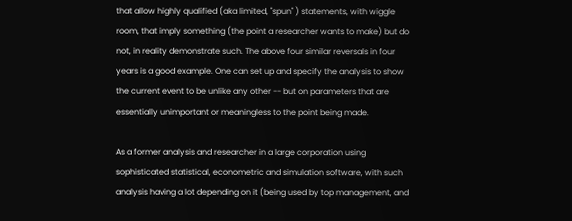that allow highly qualified (aka limited, "spun" ) statements, with wiggle room, that imply something (the point a researcher wants to make) but do not, in reality demonstrate such. The above four similar reversals in four years is a good example. One can set up and specify the analysis to show the current event to be unlike any other -- but on parameters that are essentially unimportant or meaningless to the point being made.

As a former analysis and researcher in a large corporation using sophisticated statistical, econometric and simulation software, with such analysis having a lot depending on it (being used by top management, and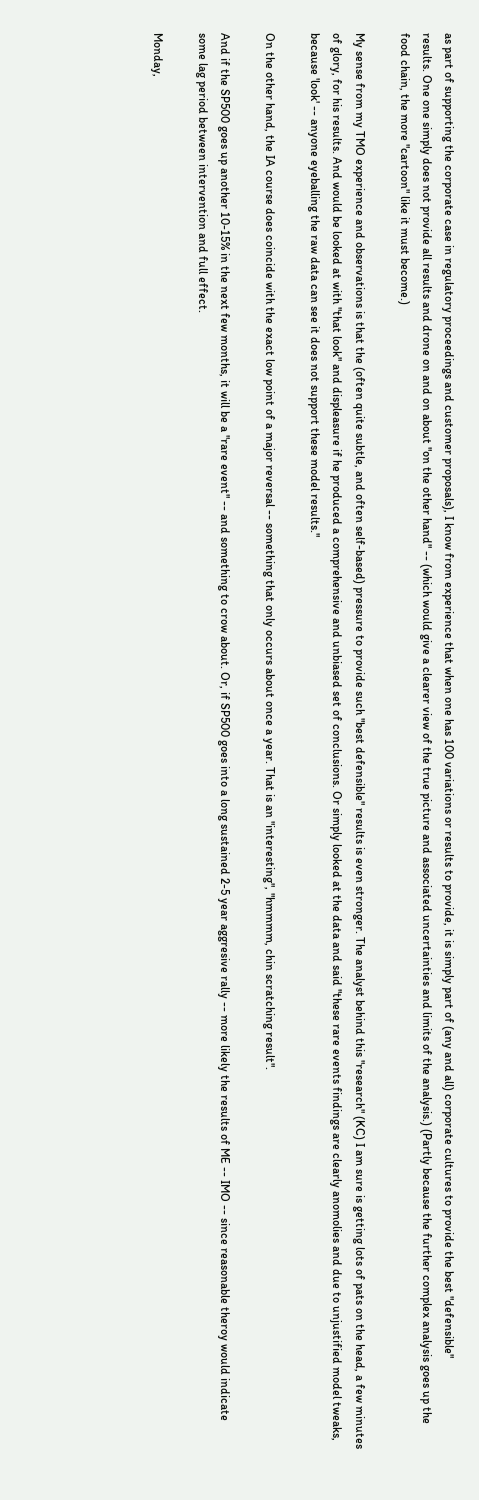as part of supporting the corporate case in regulatory proceedings and customer proposals), I know from experience that when one has 100 variations or results to provide, it is simply part of (any and all) corporate cultures to provide the best "defensible"
results. One one simply does not provide all results and drone on and on about "on the other hand" -- (which would give a clearer view of the true picture and associated uncertainties and limits of the analysis.) (Partly because the further complex analysis goes up the food chain, the more "cartoon" like it must become.)

My sense from my TMO experience and observations is that the (often quite subtle, and often self-based) pressure to provide such "best defensible" results is even stronger. The analyst behind this "research" (KC) I am sure is getting lots of pats on the head, a few minutes of glory, for his results. And would be looked at with "that look" and displeasure if he produced a comprehensive and unbiased set of conclusions. Or simply looked at the data and said "these rare events findings are clearly anomolies and due to unjustified model tweaks, because 'look' -- anyone eyeballing the raw data can see it does not support these model results."

On the other hand, the IA course does coincide with the exact low point of a major reversal -- something that only occurs about once a year. That is an "interesting", "hmmmm, chin scratching result".

And if the SP500 goes up another 10-15% in the next few months, it will be a "rare event" -- and something to crow about. Or, if SP500 goes into a long sustained 2-5 year aggresive rally -- more likely the results of ME -- IMO -- since reasonable theroy would indicate some lag period between intervention and full effect.

Monday,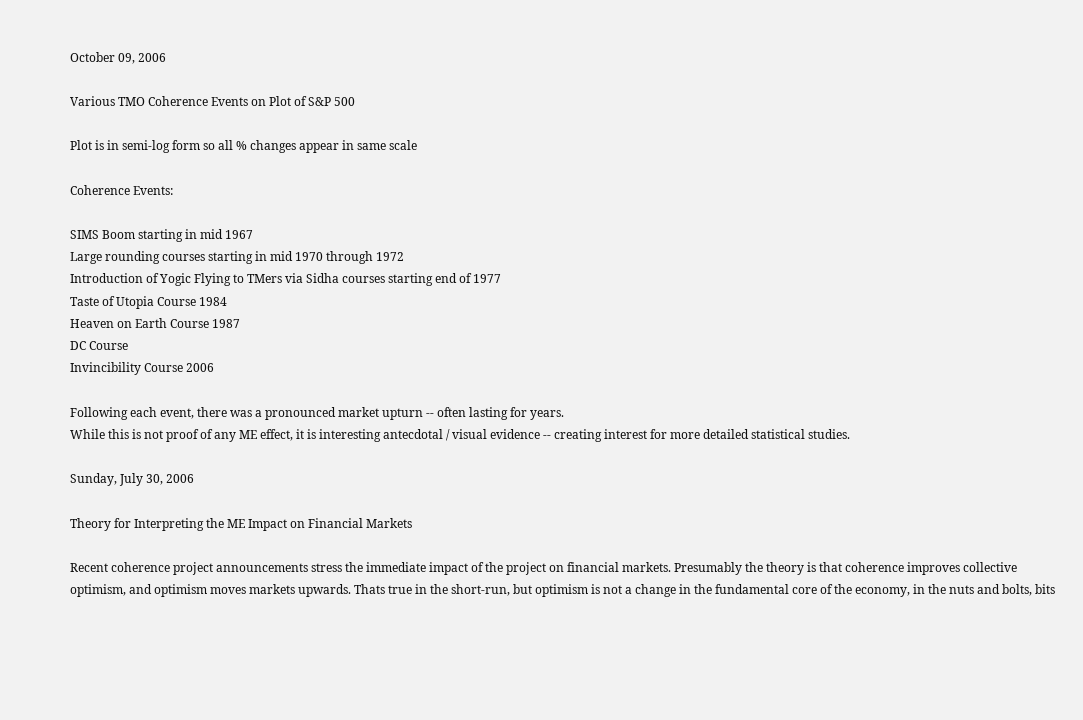October 09, 2006

Various TMO Coherence Events on Plot of S&P 500

Plot is in semi-log form so all % changes appear in same scale

Coherence Events:

SIMS Boom starting in mid 1967
Large rounding courses starting in mid 1970 through 1972
Introduction of Yogic Flying to TMers via Sidha courses starting end of 1977
Taste of Utopia Course 1984
Heaven on Earth Course 1987
DC Course
Invincibility Course 2006

Following each event, there was a pronounced market upturn -- often lasting for years.
While this is not proof of any ME effect, it is interesting antecdotal / visual evidence -- creating interest for more detailed statistical studies.

Sunday, July 30, 2006

Theory for Interpreting the ME Impact on Financial Markets

Recent coherence project announcements stress the immediate impact of the project on financial markets. Presumably the theory is that coherence improves collective optimism, and optimism moves markets upwards. Thats true in the short-run, but optimism is not a change in the fundamental core of the economy, in the nuts and bolts, bits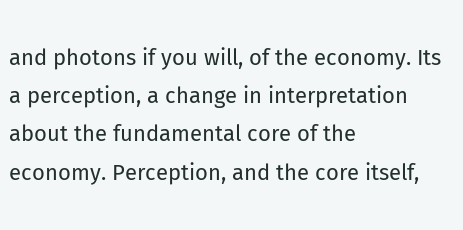and photons if you will, of the economy. Its a perception, a change in interpretation about the fundamental core of the economy. Perception, and the core itself,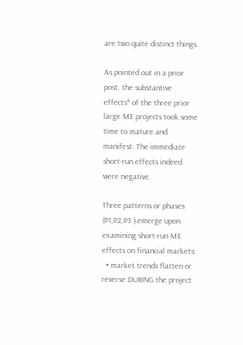are two quite distinct things.

As pointed out in a prior post, the substantive effects* of the three prior large ME projects took some time to mature and manifest. The immediate short-run effects indeed were negative.

Three patterns or phases (P1,P2,P3 ) emerge upon examining short-run ME effects on financial markets:
  • market trends flatten or reverse DURING the project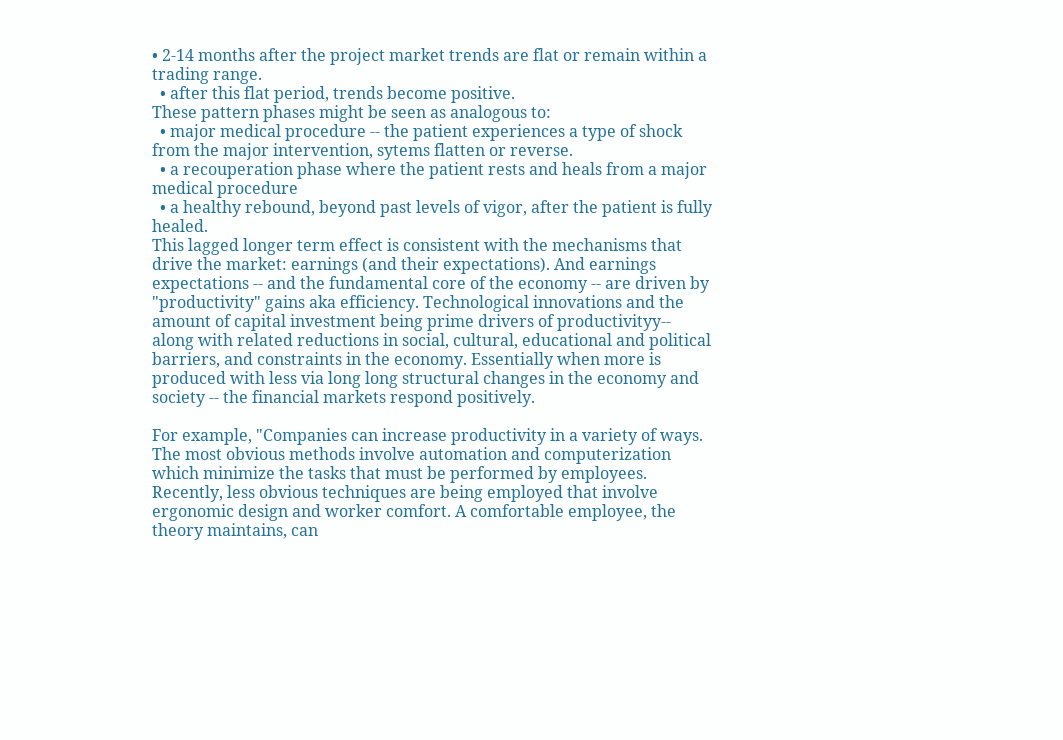• 2-14 months after the project market trends are flat or remain within a trading range.
  • after this flat period, trends become positive.
These pattern phases might be seen as analogous to:
  • major medical procedure -- the patient experiences a type of shock from the major intervention, sytems flatten or reverse.
  • a recouperation phase where the patient rests and heals from a major medical procedure
  • a healthy rebound, beyond past levels of vigor, after the patient is fully healed.
This lagged longer term effect is consistent with the mechanisms that drive the market: earnings (and their expectations). And earnings expectations -- and the fundamental core of the economy -- are driven by "productivity" gains aka efficiency. Technological innovations and the amount of capital investment being prime drivers of productivityy-- along with related reductions in social, cultural, educational and political barriers, and constraints in the economy. Essentially when more is produced with less via long long structural changes in the economy and society -- the financial markets respond positively.

For example, "Companies can increase productivity in a variety of ways. The most obvious methods involve automation and computerization which minimize the tasks that must be performed by employees. Recently, less obvious techniques are being employed that involve ergonomic design and worker comfort. A comfortable employee, the theory maintains, can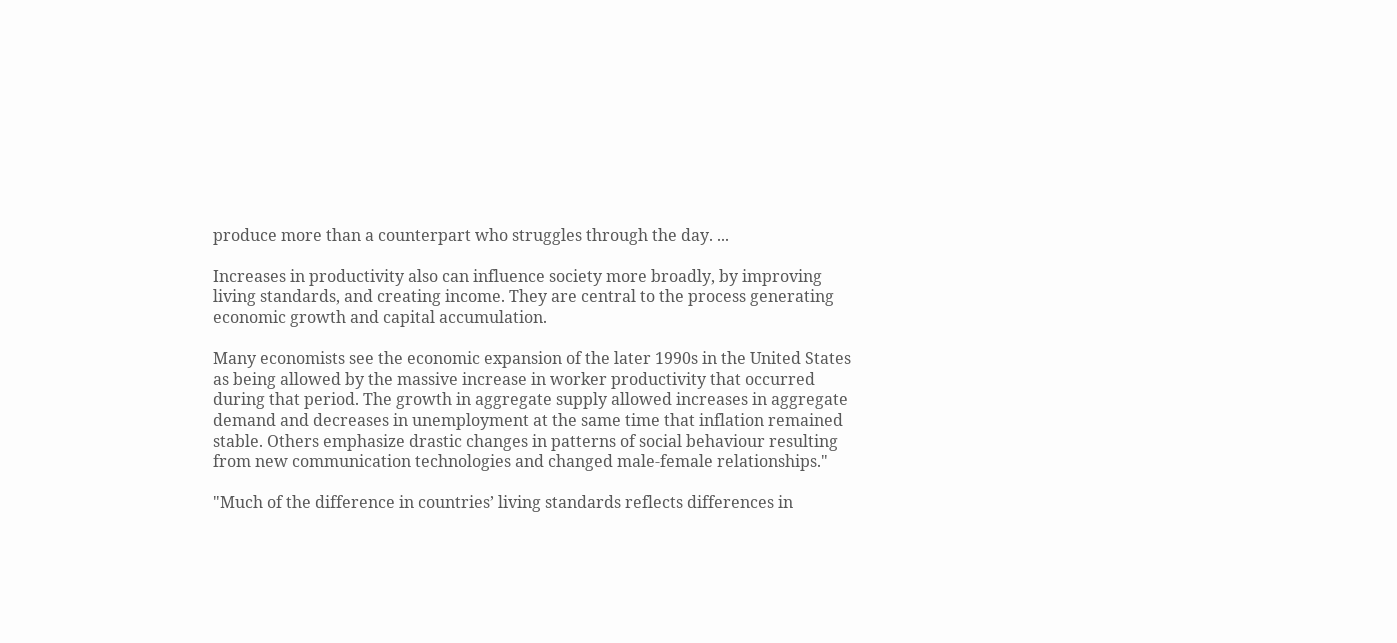produce more than a counterpart who struggles through the day. ...

Increases in productivity also can influence society more broadly, by improving living standards, and creating income. They are central to the process generating economic growth and capital accumulation.

Many economists see the economic expansion of the later 1990s in the United States as being allowed by the massive increase in worker productivity that occurred during that period. The growth in aggregate supply allowed increases in aggregate demand and decreases in unemployment at the same time that inflation remained stable. Others emphasize drastic changes in patterns of social behaviour resulting from new communication technologies and changed male-female relationships."

"Much of the difference in countries’ living standards reflects differences in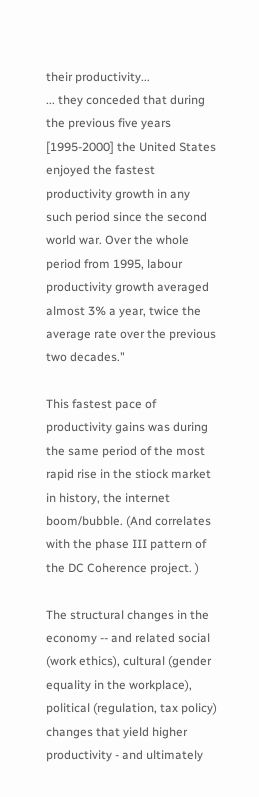their productivity...
... they conceded that during the previous five years [1995-2000] the United States enjoyed the fastest productivity growth in any such period since the second world war. Over the whole period from 1995, labour productivity growth averaged almost 3% a year, twice the average rate over the previous two decades."

This fastest pace of productivity gains was during the same period of the most rapid rise in the stiock market in history, the internet boom/bubble. (And correlates with the phase III pattern of the DC Coherence project. )

The structural changes in the economy -- and related social (work ethics), cultural (gender equality in the workplace), political (regulation, tax policy) changes that yield higher productivity - and ultimately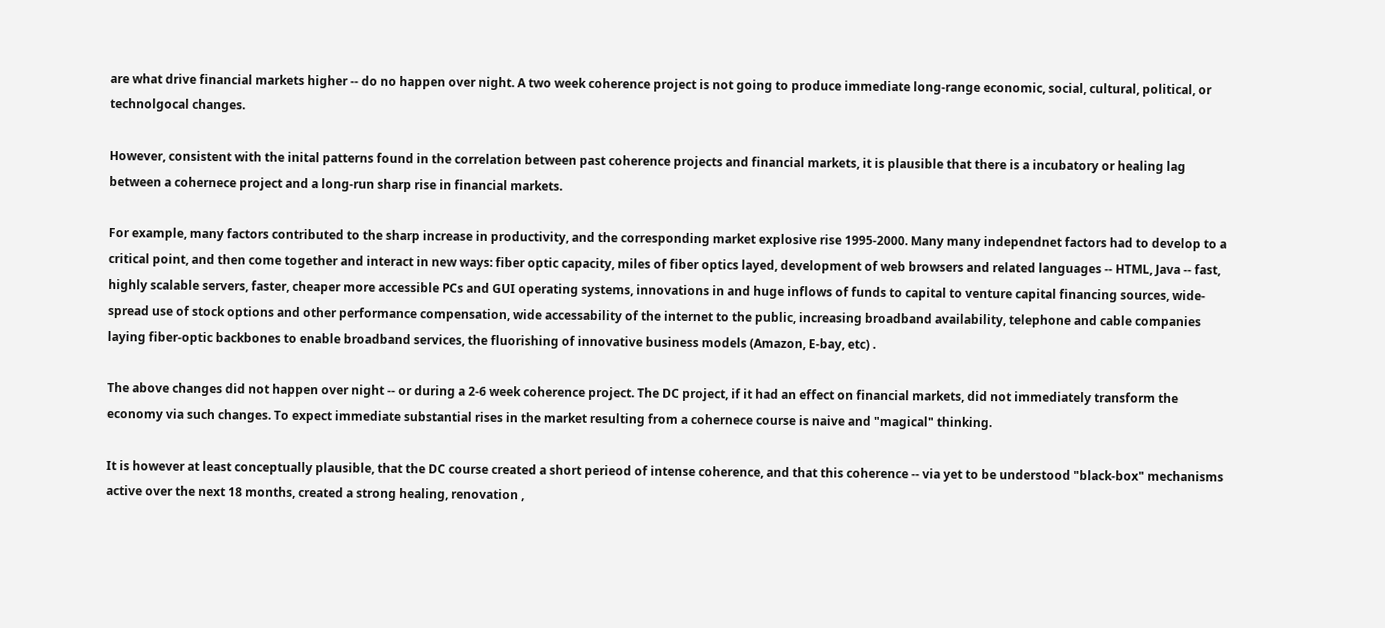are what drive financial markets higher -- do no happen over night. A two week coherence project is not going to produce immediate long-range economic, social, cultural, political, or technolgocal changes.

However, consistent with the inital patterns found in the correlation between past coherence projects and financial markets, it is plausible that there is a incubatory or healing lag between a cohernece project and a long-run sharp rise in financial markets.

For example, many factors contributed to the sharp increase in productivity, and the corresponding market explosive rise 1995-2000. Many many independnet factors had to develop to a critical point, and then come together and interact in new ways: fiber optic capacity, miles of fiber optics layed, development of web browsers and related languages -- HTML, Java -- fast, highly scalable servers, faster, cheaper more accessible PCs and GUI operating systems, innovations in and huge inflows of funds to capital to venture capital financing sources, wide-spread use of stock options and other performance compensation, wide accessability of the internet to the public, increasing broadband availability, telephone and cable companies laying fiber-optic backbones to enable broadband services, the fluorishing of innovative business models (Amazon, E-bay, etc) .

The above changes did not happen over night -- or during a 2-6 week coherence project. The DC project, if it had an effect on financial markets, did not immediately transform the economy via such changes. To expect immediate substantial rises in the market resulting from a cohernece course is naive and "magical" thinking.

It is however at least conceptually plausible, that the DC course created a short perieod of intense coherence, and that this coherence -- via yet to be understood "black-box" mechanisms active over the next 18 months, created a strong healing, renovation ,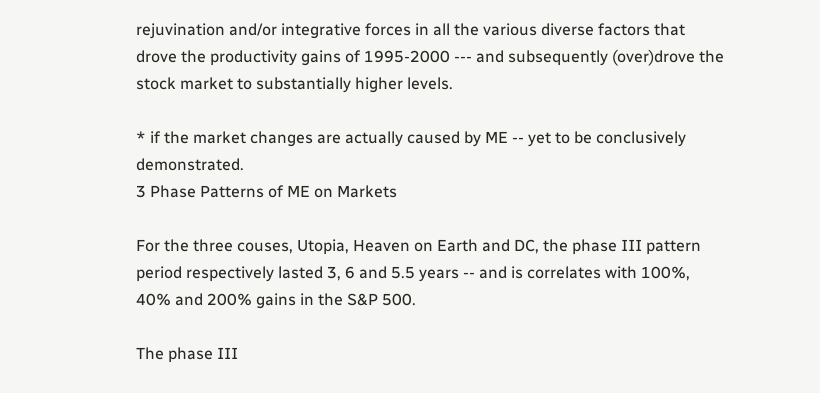rejuvination and/or integrative forces in all the various diverse factors that drove the productivity gains of 1995-2000 --- and subsequently (over)drove the stock market to substantially higher levels.

* if the market changes are actually caused by ME -- yet to be conclusively demonstrated.
3 Phase Patterns of ME on Markets

For the three couses, Utopia, Heaven on Earth and DC, the phase III pattern period respectively lasted 3, 6 and 5.5 years -- and is correlates with 100%, 40% and 200% gains in the S&P 500.

The phase III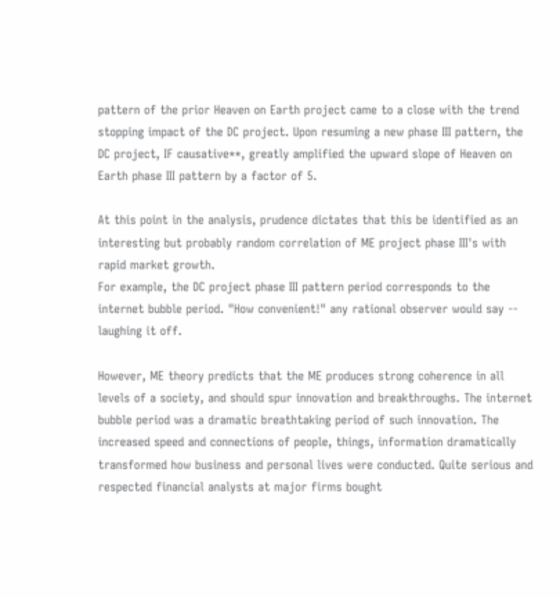pattern of the prior Heaven on Earth project came to a close with the trend stopping impact of the DC project. Upon resuming a new phase III pattern, the DC project, IF causative**, greatly amplified the upward slope of Heaven on Earth phase III pattern by a factor of 5.

At this point in the analysis, prudence dictates that this be identified as an interesting but probably random correlation of ME project phase III's with rapid market growth.
For example, the DC project phase III pattern period corresponds to the internet bubble period. "How convenient!" any rational observer would say -- laughing it off.

However, ME theory predicts that the ME produces strong coherence in all levels of a society, and should spur innovation and breakthroughs. The internet bubble period was a dramatic breathtaking period of such innovation. The increased speed and connections of people, things, information dramatically transformed how business and personal lives were conducted. Quite serious and respected financial analysts at major firms bought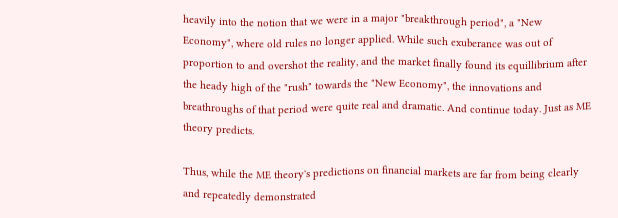heavily into the notion that we were in a major "breakthrough period", a "New Economy", where old rules no longer applied. While such exuberance was out of proportion to and overshot the reality, and the market finally found its equillibrium after the heady high of the "rush" towards the "New Economy", the innovations and breathroughs of that period were quite real and dramatic. And continue today. Just as ME theory predicts.

Thus, while the ME theory's predictions on financial markets are far from being clearly and repeatedly demonstrated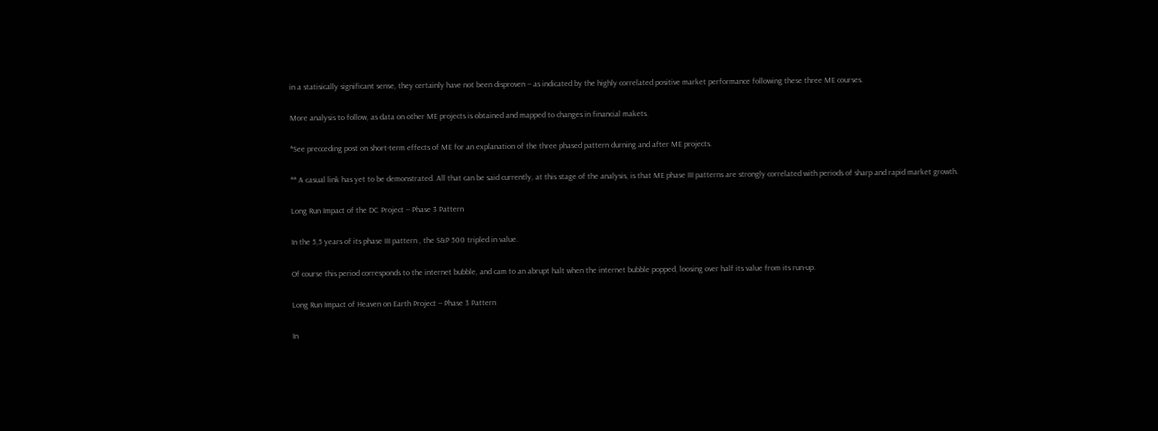in a statisically significant sense, they certainly have not been disproven -- as indicated by the highly correlated positive market performance following these three ME courses.

More analysis to follow, as data on other ME projects is obtained and mapped to changes in financial makets.

*See precceding post on short-term effects of ME for an explanation of the three phased pattern durning and after ME projects.

** A casual link has yet to be demonstrated. All that can be said currently, at this stage of the analysis, is that ME phase III patterns are strongly correlated with periods of sharp and rapid market growth.

Long Run Impact of the DC Project -- Phase 3 Pattern

In the 5,5 years of its phase III pattern , the S&P 500 tripled in value.

Of course this period corresponds to the internet bubble, and cam to an abrupt halt when the internet bubble popped, loosing over half its value from its run-up.

Long Run Impact of Heaven on Earth Project -- Phase 3 Pattern

In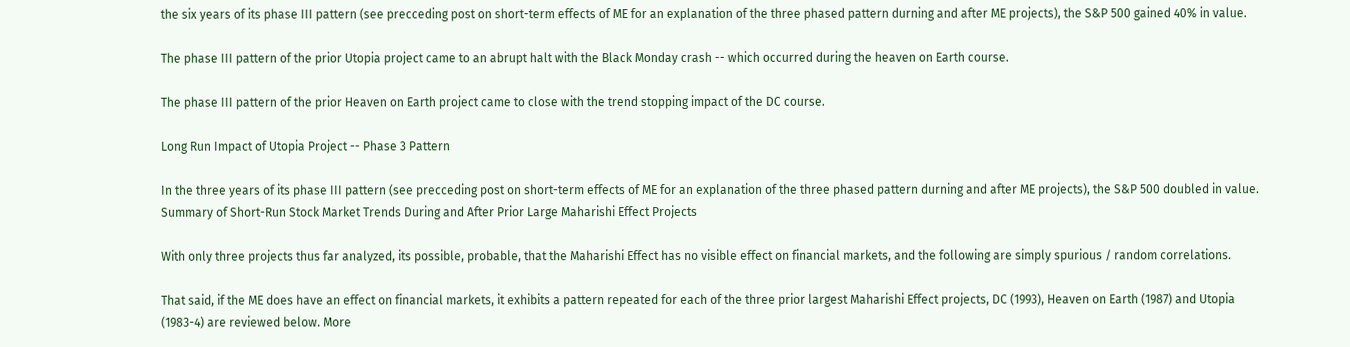the six years of its phase III pattern (see precceding post on short-term effects of ME for an explanation of the three phased pattern durning and after ME projects), the S&P 500 gained 40% in value.

The phase III pattern of the prior Utopia project came to an abrupt halt with the Black Monday crash -- which occurred during the heaven on Earth course.

The phase III pattern of the prior Heaven on Earth project came to close with the trend stopping impact of the DC course.

Long Run Impact of Utopia Project -- Phase 3 Pattern

In the three years of its phase III pattern (see precceding post on short-term effects of ME for an explanation of the three phased pattern durning and after ME projects), the S&P 500 doubled in value.
Summary of Short-Run Stock Market Trends During and After Prior Large Maharishi Effect Projects

With only three projects thus far analyzed, its possible, probable, that the Maharishi Effect has no visible effect on financial markets, and the following are simply spurious / random correlations.

That said, if the ME does have an effect on financial markets, it exhibits a pattern repeated for each of the three prior largest Maharishi Effect projects, DC (1993), Heaven on Earth (1987) and Utopia (1983-4) are reviewed below. More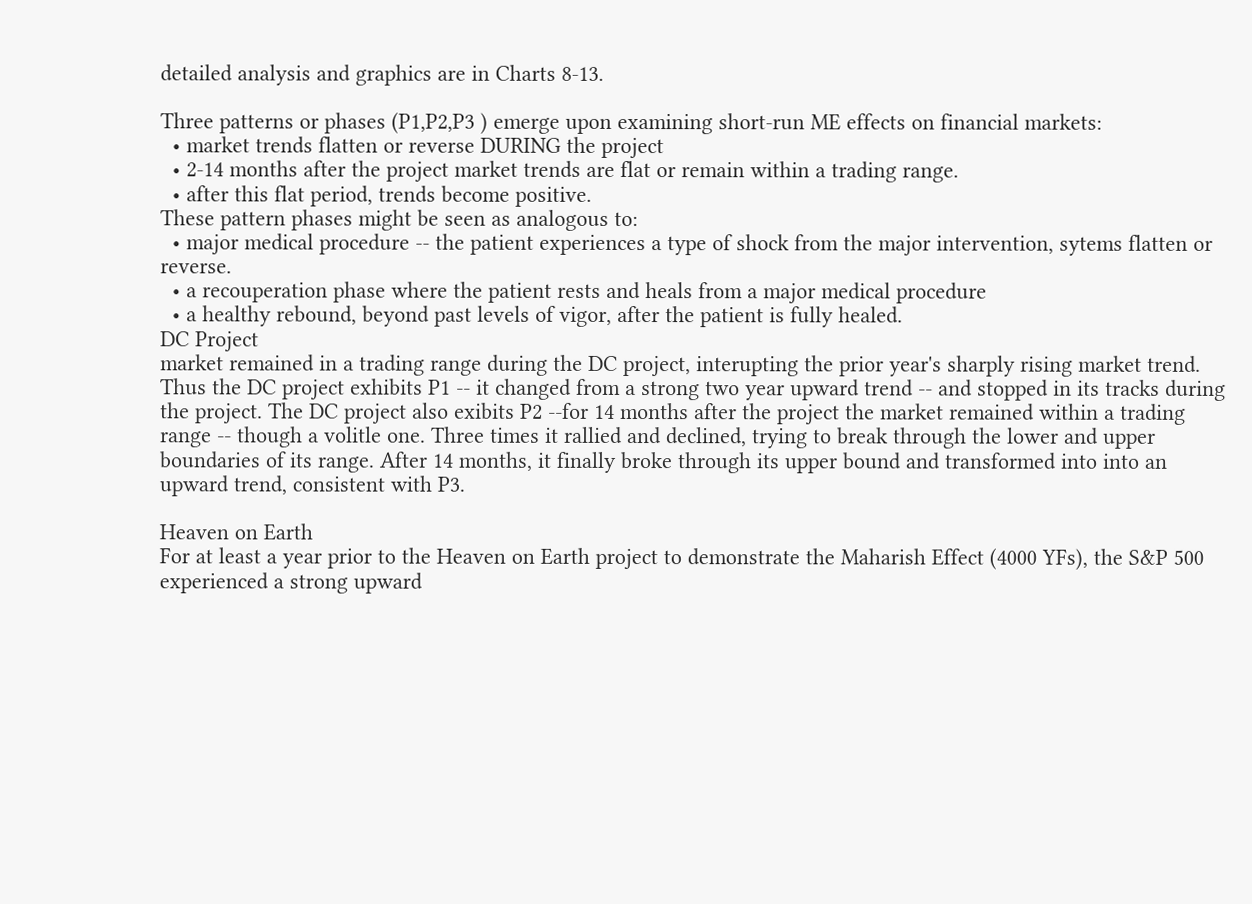detailed analysis and graphics are in Charts 8-13.

Three patterns or phases (P1,P2,P3 ) emerge upon examining short-run ME effects on financial markets:
  • market trends flatten or reverse DURING the project
  • 2-14 months after the project market trends are flat or remain within a trading range.
  • after this flat period, trends become positive.
These pattern phases might be seen as analogous to:
  • major medical procedure -- the patient experiences a type of shock from the major intervention, sytems flatten or reverse.
  • a recouperation phase where the patient rests and heals from a major medical procedure
  • a healthy rebound, beyond past levels of vigor, after the patient is fully healed.
DC Project
market remained in a trading range during the DC project, interupting the prior year's sharply rising market trend. Thus the DC project exhibits P1 -- it changed from a strong two year upward trend -- and stopped in its tracks during the project. The DC project also exibits P2 --for 14 months after the project the market remained within a trading range -- though a volitle one. Three times it rallied and declined, trying to break through the lower and upper boundaries of its range. After 14 months, it finally broke through its upper bound and transformed into into an upward trend, consistent with P3.

Heaven on Earth
For at least a year prior to the Heaven on Earth project to demonstrate the Maharish Effect (4000 YFs), the S&P 500 experienced a strong upward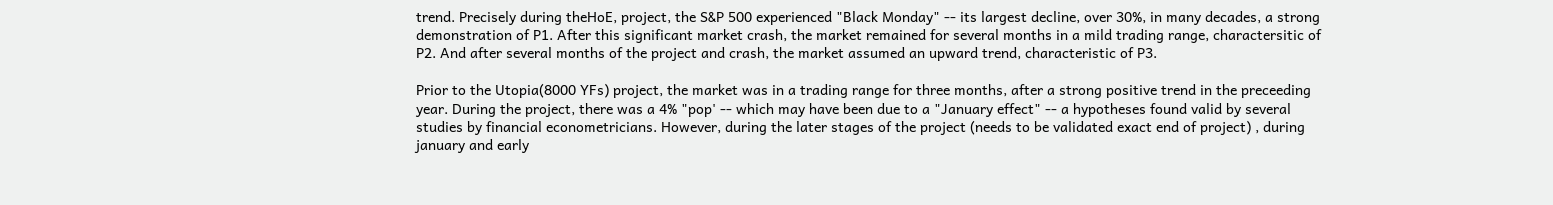trend. Precisely during theHoE, project, the S&P 500 experienced "Black Monday" -- its largest decline, over 30%, in many decades, a strong demonstration of P1. After this significant market crash, the market remained for several months in a mild trading range, charactersitic of P2. And after several months of the project and crash, the market assumed an upward trend, characteristic of P3.

Prior to the Utopia(8000 YFs) project, the market was in a trading range for three months, after a strong positive trend in the preceeding year. During the project, there was a 4% "pop' -- which may have been due to a "January effect" -- a hypotheses found valid by several studies by financial econometricians. However, during the later stages of the project (needs to be validated exact end of project) , during january and early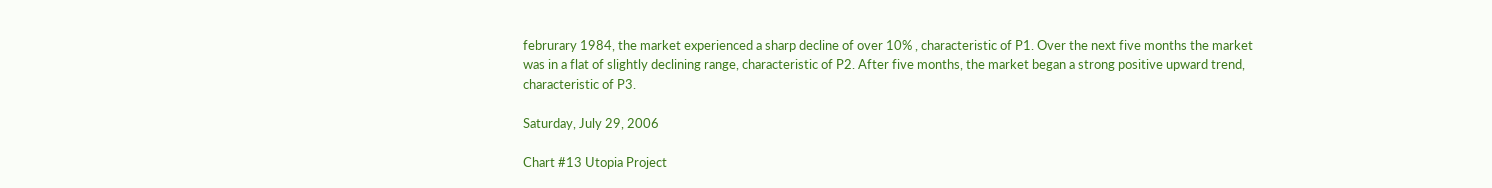februrary 1984, the market experienced a sharp decline of over 10% , characteristic of P1. Over the next five months the market was in a flat of slightly declining range, characteristic of P2. After five months, the market began a strong positive upward trend, characteristic of P3.

Saturday, July 29, 2006

Chart #13 Utopia Project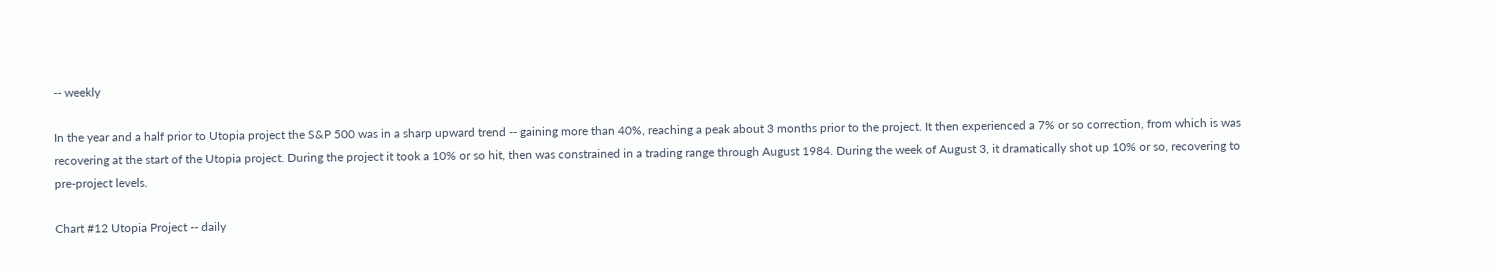-- weekly

In the year and a half prior to Utopia project the S&P 500 was in a sharp upward trend -- gaining more than 40%, reaching a peak about 3 months prior to the project. It then experienced a 7% or so correction, from which is was recovering at the start of the Utopia project. During the project it took a 10% or so hit, then was constrained in a trading range through August 1984. During the week of August 3, it dramatically shot up 10% or so, recovering to pre-project levels.

Chart #12 Utopia Project -- daily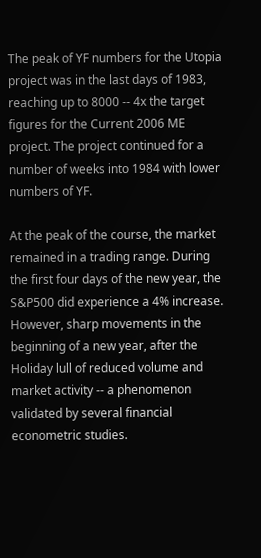The peak of YF numbers for the Utopia project was in the last days of 1983, reaching up to 8000 -- 4x the target figures for the Current 2006 ME project. The project continued for a number of weeks into 1984 with lower numbers of YF.

At the peak of the course, the market remained in a trading range. During the first four days of the new year, the S&P500 did experience a 4% increase. However, sharp movements in the beginning of a new year, after the Holiday lull of reduced volume and market activity -- a phenomenon validated by several financial econometric studies.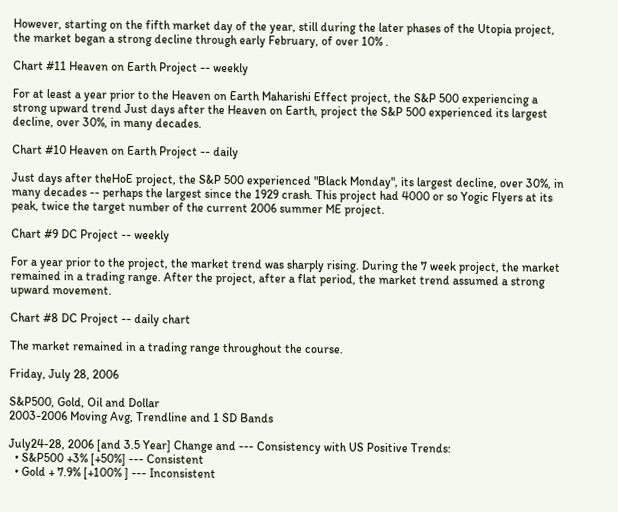However, starting on the fifth market day of the year, still during the later phases of the Utopia project, the market began a strong decline through early February, of over 10% .

Chart #11 Heaven on Earth Project -- weekly

For at least a year prior to the Heaven on Earth Maharishi Effect project, the S&P 500 experiencing a strong upward trend Just days after the Heaven on Earth, project the S&P 500 experienced its largest decline, over 30%, in many decades.

Chart #10 Heaven on Earth Project -- daily

Just days after theHoE project, the S&P 500 experienced "Black Monday", its largest decline, over 30%, in many decades -- perhaps the largest since the 1929 crash. This project had 4000 or so Yogic Flyers at its peak, twice the target number of the current 2006 summer ME project.

Chart #9 DC Project -- weekly

For a year prior to the project, the market trend was sharply rising. During the 7 week project, the market remained in a trading range. After the project, after a flat period, the market trend assumed a strong upward movement.

Chart #8 DC Project -- daily chart

The market remained in a trading range throughout the course.

Friday, July 28, 2006

S&P500, Gold, Oil and Dollar
2003-2006 Moving Avg, Trendline and 1 SD Bands

July24-28, 2006 [and 3.5 Year] Change and --- Consistency with US Positive Trends:
  • S&P500 +3% [+50%] --- Consistent
  • Gold + 7.9% [+100% ] --- Inconsistent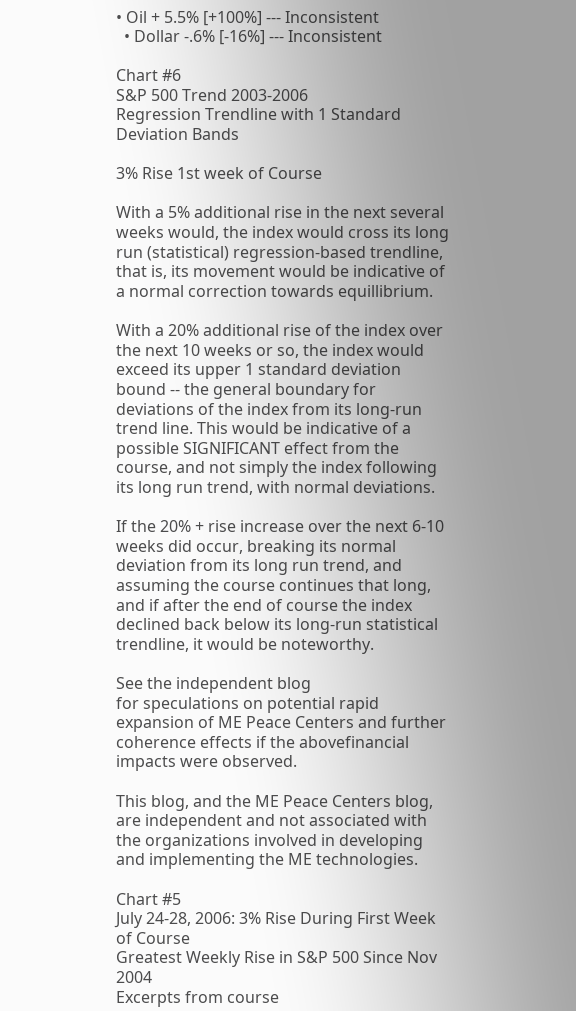• Oil + 5.5% [+100%] --- Inconsistent
  • Dollar -.6% [-16%] --- Inconsistent

Chart #6
S&P 500 Trend 2003-2006
Regression Trendline with 1 Standard Deviation Bands

3% Rise 1st week of Course

With a 5% additional rise in the next several weeks would, the index would cross its long run (statistical) regression-based trendline, that is, its movement would be indicative of a normal correction towards equillibrium.

With a 20% additional rise of the index over the next 10 weeks or so, the index would exceed its upper 1 standard deviation bound -- the general boundary for deviations of the index from its long-run trend line. This would be indicative of a possible SIGNIFICANT effect from the course, and not simply the index following its long run trend, with normal deviations.

If the 20% + rise increase over the next 6-10 weeks did occur, breaking its normal deviation from its long run trend, and assuming the course continues that long, and if after the end of course the index declined back below its long-run statistical trendline, it would be noteworthy.

See the independent blog
for speculations on potential rapid expansion of ME Peace Centers and further coherence effects if the abovefinancial impacts were observed.

This blog, and the ME Peace Centers blog, are independent and not associated with the organizations involved in developing and implementing the ME technologies.

Chart #5
July 24-28, 2006: 3% Rise During First Week of Course
Greatest Weekly Rise in S&P 500 Since Nov 2004
Excerpts from course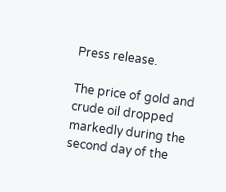Press release.

The price of gold and crude oil dropped markedly during the second day of the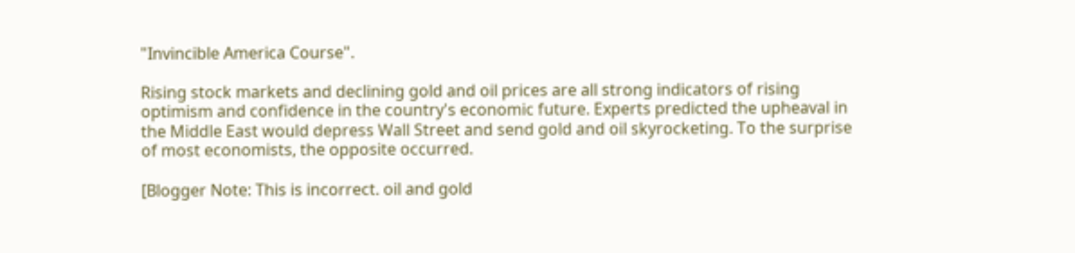"Invincible America Course".

Rising stock markets and declining gold and oil prices are all strong indicators of rising optimism and confidence in the country's economic future. Experts predicted the upheaval in the Middle East would depress Wall Street and send gold and oil skyrocketing. To the surprise of most economists, the opposite occurred.

[Blogger Note: This is incorrect. oil and gold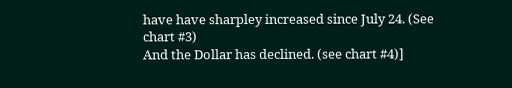have have sharpley increased since July 24. (See chart #3)
And the Dollar has declined. (see chart #4)]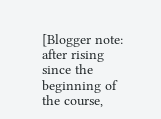[Blogger note: after rising since the beginning of the course,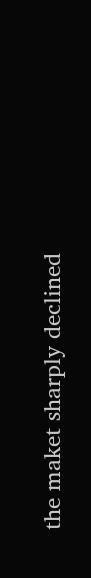the maket sharply declined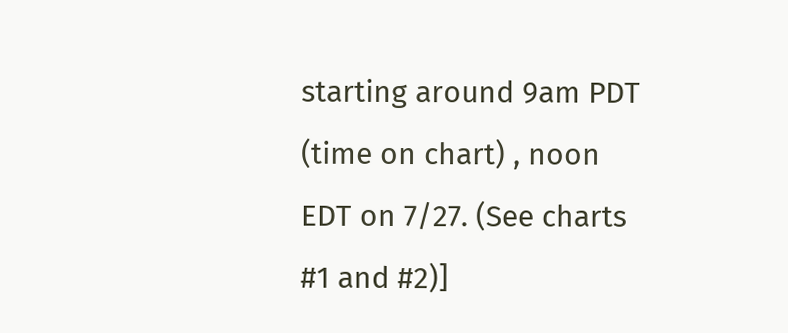starting around 9am PDT (time on chart) , noon EDT on 7/27. (See charts #1 and #2)]